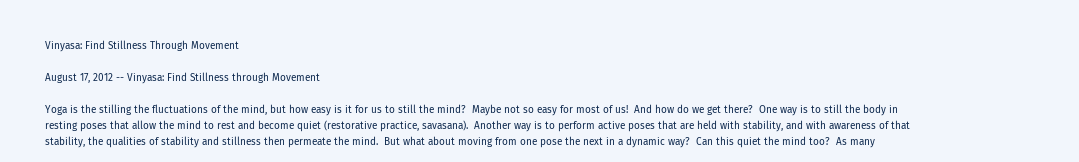Vinyasa: Find Stillness Through Movement

August 17, 2012 -- Vinyasa: Find Stillness through Movement

Yoga is the stilling the fluctuations of the mind, but how easy is it for us to still the mind?  Maybe not so easy for most of us!  And how do we get there?  One way is to still the body in resting poses that allow the mind to rest and become quiet (restorative practice, savasana).  Another way is to perform active poses that are held with stability, and with awareness of that stability, the qualities of stability and stillness then permeate the mind.  But what about moving from one pose the next in a dynamic way?  Can this quiet the mind too?  As many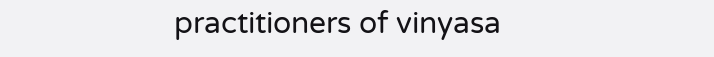practitioners of vinyasa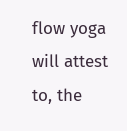flow yoga will attest to, the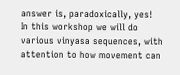answer is, paradoxically, yes!  In this workshop we will do various vinyasa sequences, with attention to how movement can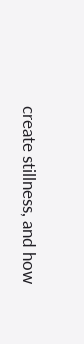create stillness, and how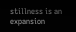stillness is an expansion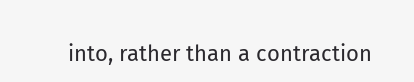into, rather than a contraction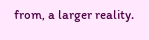from, a larger reality.